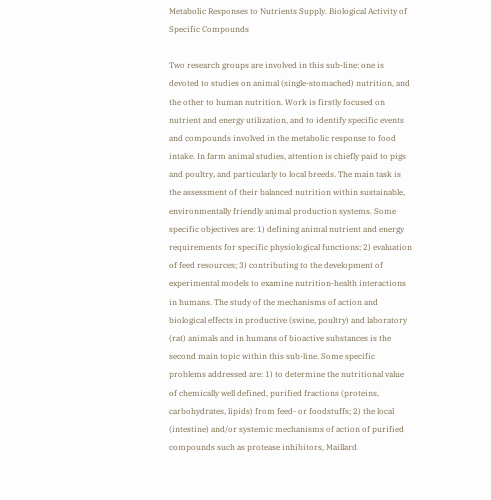Metabolic Responses to Nutrients Supply. Biological Activity of Specific Compounds

Two research groups are involved in this sub-line: one is devoted to studies on animal (single-stomached) nutrition, and the other to human nutrition. Work is firstly focused on nutrient and energy utilization, and to identify specific events and compounds involved in the metabolic response to food intake. In farm animal studies, attention is chiefly paid to pigs and poultry, and particularly to local breeds. The main task is the assessment of their balanced nutrition within sustainable, environmentally friendly animal production systems. Some specific objectives are: 1) defining animal nutrient and energy requirements for specific physiological functions; 2) evaluation of feed resources; 3) contributing to the development of experimental models to examine nutrition-health interactions in humans. The study of the mechanisms of action and biological effects in productive (swine, poultry) and laboratory (rat) animals and in humans of bioactive substances is the second main topic within this sub-line. Some specific problems addressed are: 1) to determine the nutritional value of chemically well defined, purified fractions (proteins, carbohydrates, lipids) from feed- or foodstuffs; 2) the local (intestine) and/or systemic mechanisms of action of purified compounds such as protease inhibitors, Maillard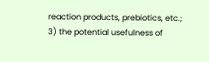reaction products, prebiotics, etc.; 3) the potential usefulness of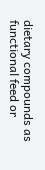dietary compounds as functional feed or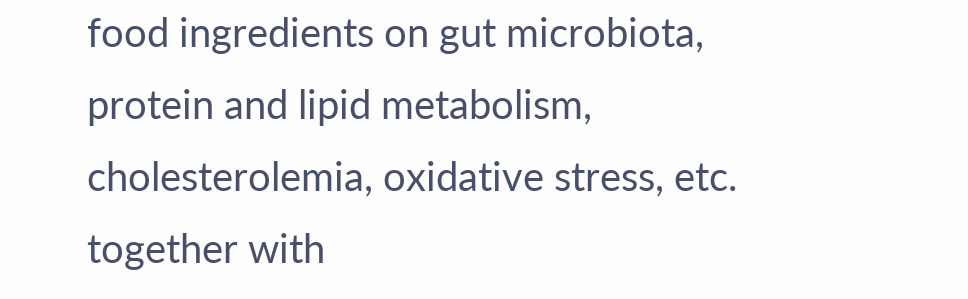food ingredients on gut microbiota, protein and lipid metabolism, cholesterolemia, oxidative stress, etc. together with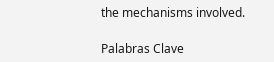the mechanisms involved.

Palabras Clave